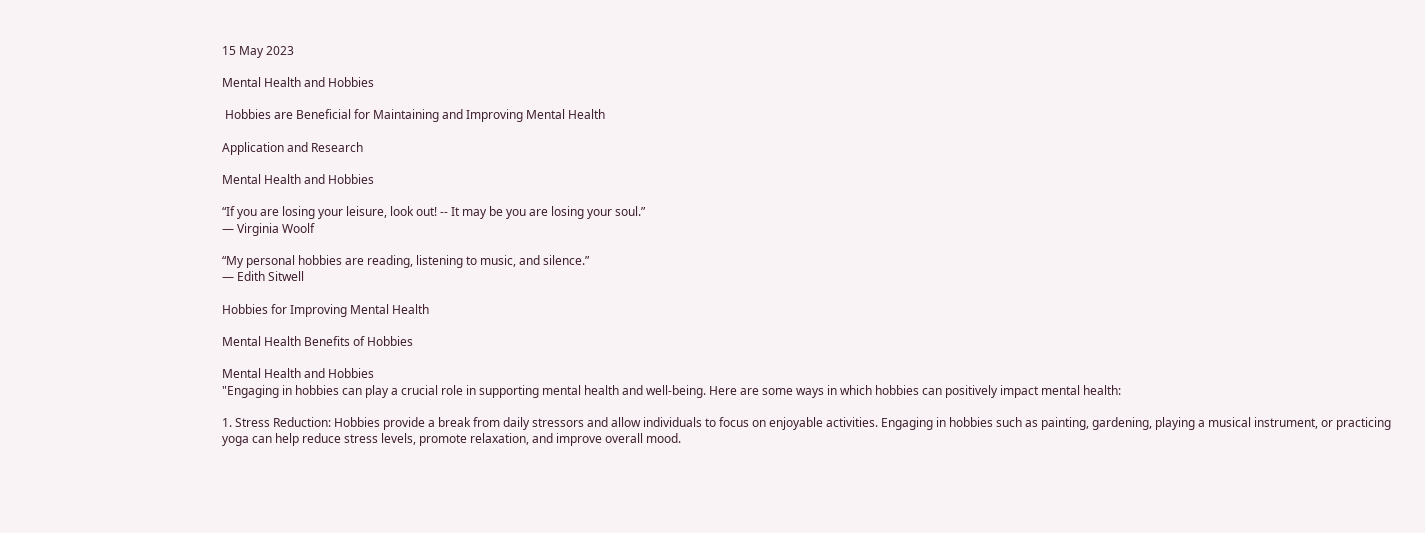15 May 2023

Mental Health and Hobbies

 Hobbies are Beneficial for Maintaining and Improving Mental Health

Application and Research

Mental Health and Hobbies

“If you are losing your leisure, look out! -- It may be you are losing your soul.”
― Virginia Woolf

“My personal hobbies are reading, listening to music, and silence.”
― Edith Sitwell

Hobbies for Improving Mental Health

Mental Health Benefits of Hobbies

Mental Health and Hobbies
"Engaging in hobbies can play a crucial role in supporting mental health and well-being. Here are some ways in which hobbies can positively impact mental health:

1. Stress Reduction: Hobbies provide a break from daily stressors and allow individuals to focus on enjoyable activities. Engaging in hobbies such as painting, gardening, playing a musical instrument, or practicing yoga can help reduce stress levels, promote relaxation, and improve overall mood.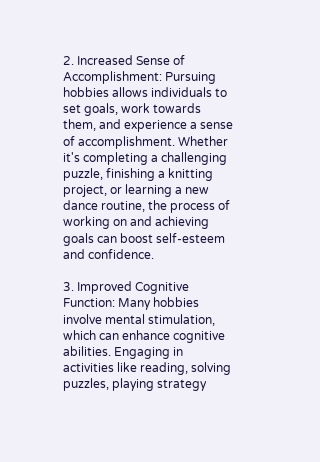2. Increased Sense of Accomplishment: Pursuing hobbies allows individuals to set goals, work towards them, and experience a sense of accomplishment. Whether it's completing a challenging puzzle, finishing a knitting project, or learning a new dance routine, the process of working on and achieving goals can boost self-esteem and confidence.

3. Improved Cognitive Function: Many hobbies involve mental stimulation, which can enhance cognitive abilities. Engaging in activities like reading, solving puzzles, playing strategy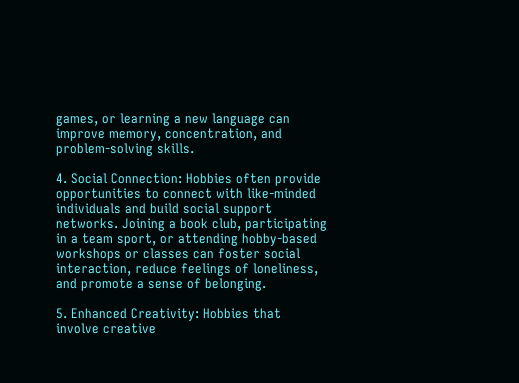games, or learning a new language can improve memory, concentration, and problem-solving skills.

4. Social Connection: Hobbies often provide opportunities to connect with like-minded individuals and build social support networks. Joining a book club, participating in a team sport, or attending hobby-based workshops or classes can foster social interaction, reduce feelings of loneliness, and promote a sense of belonging.

5. Enhanced Creativity: Hobbies that involve creative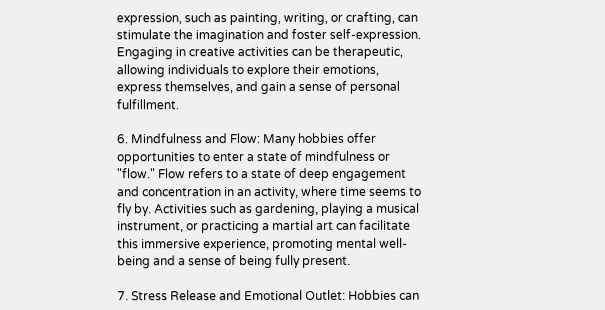expression, such as painting, writing, or crafting, can stimulate the imagination and foster self-expression. Engaging in creative activities can be therapeutic, allowing individuals to explore their emotions, express themselves, and gain a sense of personal fulfillment.

6. Mindfulness and Flow: Many hobbies offer opportunities to enter a state of mindfulness or "flow." Flow refers to a state of deep engagement and concentration in an activity, where time seems to fly by. Activities such as gardening, playing a musical instrument, or practicing a martial art can facilitate this immersive experience, promoting mental well-being and a sense of being fully present.

7. Stress Release and Emotional Outlet: Hobbies can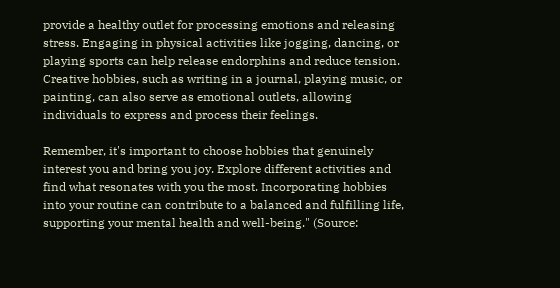provide a healthy outlet for processing emotions and releasing stress. Engaging in physical activities like jogging, dancing, or playing sports can help release endorphins and reduce tension. Creative hobbies, such as writing in a journal, playing music, or painting, can also serve as emotional outlets, allowing individuals to express and process their feelings.

Remember, it's important to choose hobbies that genuinely interest you and bring you joy. Explore different activities and find what resonates with you the most. Incorporating hobbies into your routine can contribute to a balanced and fulfilling life, supporting your mental health and well-being." (Source: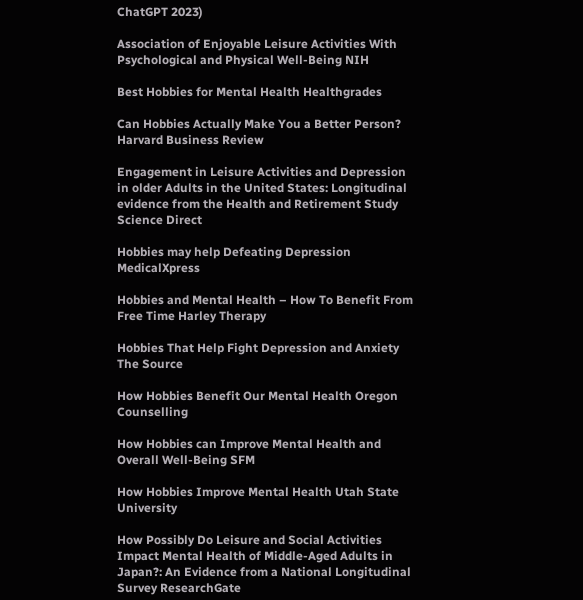ChatGPT 2023)

Association of Enjoyable Leisure Activities With Psychological and Physical Well-Being NIH

Best Hobbies for Mental Health Healthgrades

Can Hobbies Actually Make You a Better Person? Harvard Business Review

Engagement in Leisure Activities and Depression in older Adults in the United States: Longitudinal evidence from the Health and Retirement Study Science Direct

Hobbies may help Defeating Depression MedicalXpress

Hobbies and Mental Health – How To Benefit From Free Time Harley Therapy

Hobbies That Help Fight Depression and Anxiety The Source

How Hobbies Benefit Our Mental Health Oregon Counselling

How Hobbies can Improve Mental Health and Overall Well-Being SFM

How Hobbies Improve Mental Health Utah State University

How Possibly Do Leisure and Social Activities Impact Mental Health of Middle-Aged Adults in Japan?: An Evidence from a National Longitudinal Survey ResearchGate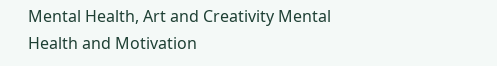Mental Health, Art and Creativity Mental Health and Motivation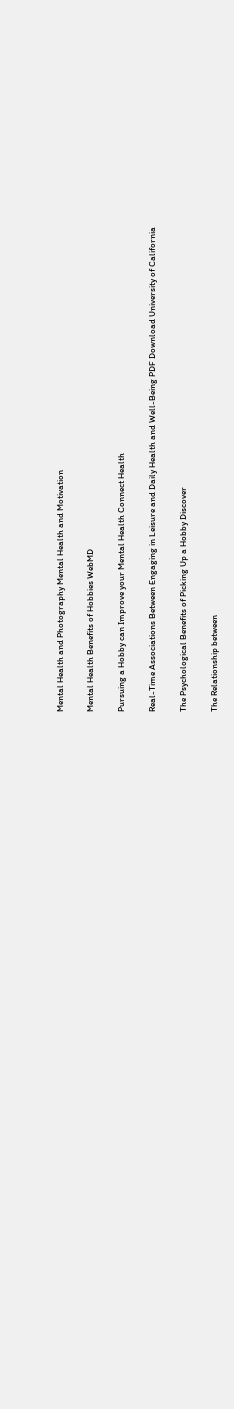Mental Health and Photography Mental Health and Motivation

Mental Health Benefits of Hobbies WebMD

Pursuing a Hobby can Improve your Mental Health Connect Health

Real-Time Associations Between Engaging in Leisure and Daily Health and Well-Being PDF Download University of California

The Psychological Benefits of Picking Up a Hobby Discover

The Relationship between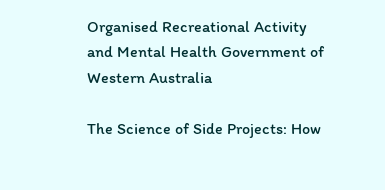Organised Recreational Activity and Mental Health Government of Western Australia

The Science of Side Projects: How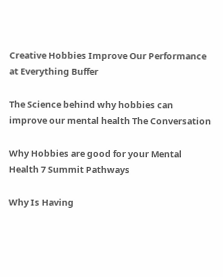Creative Hobbies Improve Our Performance at Everything Buffer

The Science behind why hobbies can improve our mental health The Conversation

Why Hobbies are good for your Mental Health 7 Summit Pathways

Why Is Having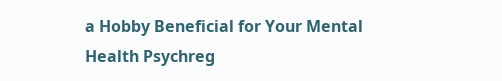a Hobby Beneficial for Your Mental Health Psychreg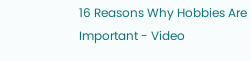16 Reasons Why Hobbies Are Important - Video